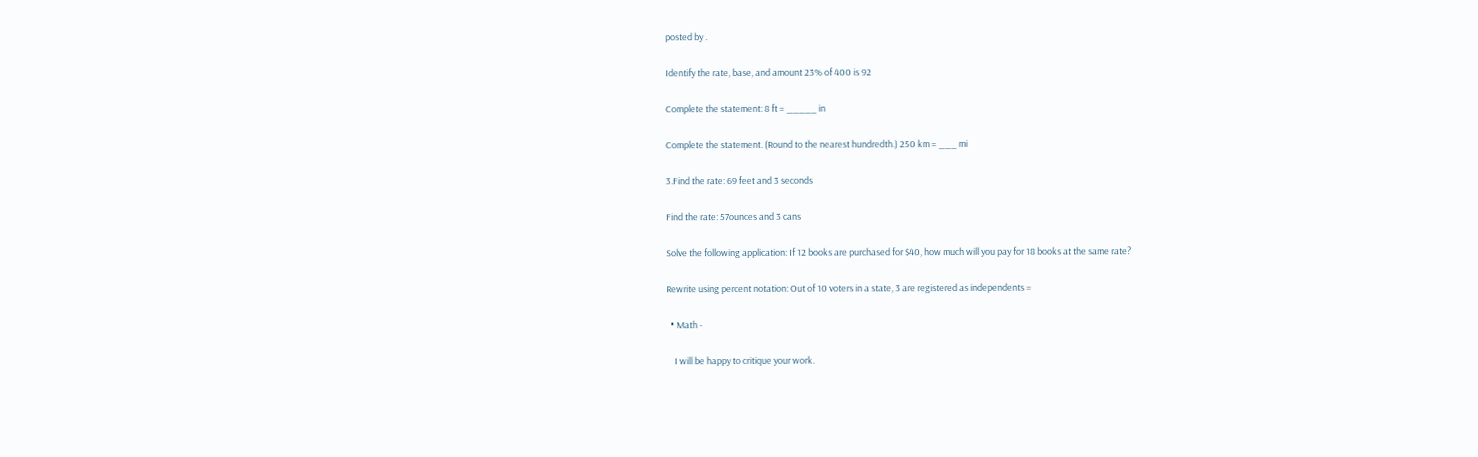posted by .

Identify the rate, base, and amount 23% of 400 is 92

Complete the statement: 8 ft = _____ in

Complete the statement. (Round to the nearest hundredth.) 250 km = ___ mi

3.Find the rate: 69 feet and 3 seconds

Find the rate: 57ounces and 3 cans

Solve the following application: If 12 books are purchased for $40, how much will you pay for 18 books at the same rate?

Rewrite using percent notation: Out of 10 voters in a state, 3 are registered as independents =

  • Math -

    I will be happy to critique your work.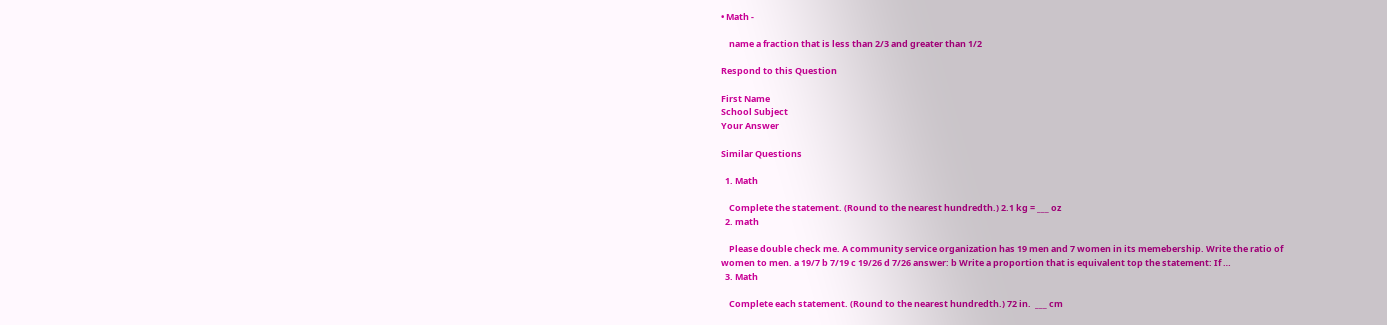• Math -

    name a fraction that is less than 2/3 and greater than 1/2

Respond to this Question

First Name
School Subject
Your Answer

Similar Questions

  1. Math

    Complete the statement. (Round to the nearest hundredth.) 2.1 kg = ___ oz
  2. math

    Please double check me. A community service organization has 19 men and 7 women in its memebership. Write the ratio of women to men. a 19/7 b 7/19 c 19/26 d 7/26 answer: b Write a proportion that is equivalent top the statement: If …
  3. Math

    Complete each statement. (Round to the nearest hundredth.) 72 in.  ___ cm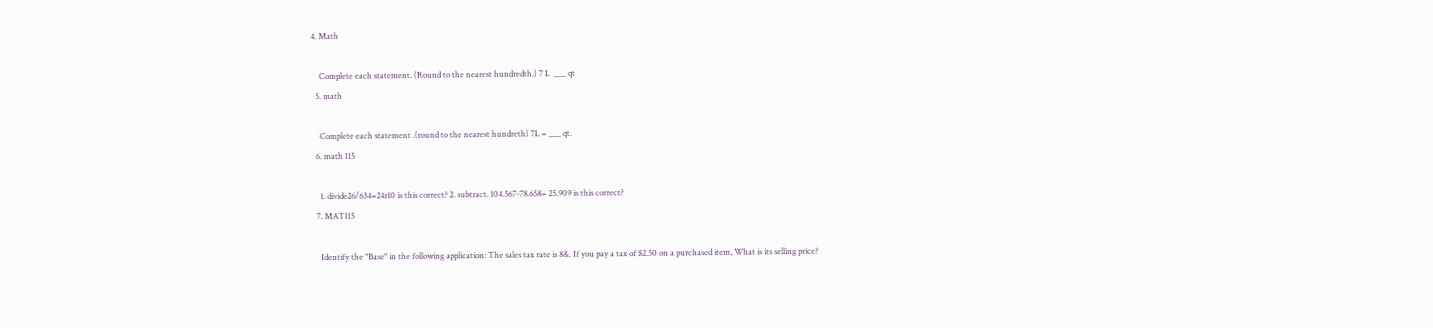4. Math

    Complete each statement. (Round to the nearest hundredth.) 7 L  ___ qt
  5. math

    Complete each statement .(round to the nearest hundreth) 7L = ___ qt.
  6. math 115

    1. divide26/634=24r10 is this correct? 2. subtract. 104.567-78.658= 25.909 is this correct?
  7. MAT115

    Identify the "Base" in the following application: The sales tax rate is 8&. If you pay a tax of $2.50 on a purchased item, What is its selling price?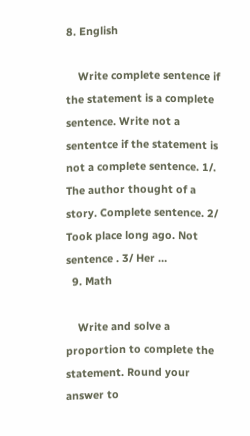8. English

    Write complete sentence if the statement is a complete sentence. Write not a sententce if the statement is not a complete sentence. 1/. The author thought of a story. Complete sentence. 2/ Took place long ago. Not sentence . 3/ Her …
  9. Math

    Write and solve a proportion to complete the statement. Round your answer to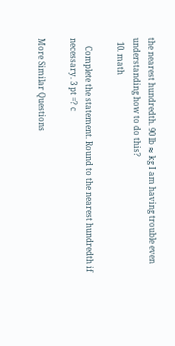the nearest hundredth. 90 lb ≈ kg I am having trouble even understanding how to do this?
  10. math

    Complete the statement. Round to the nearest hundredth if necessary. 3 pt =? c

More Similar Questions